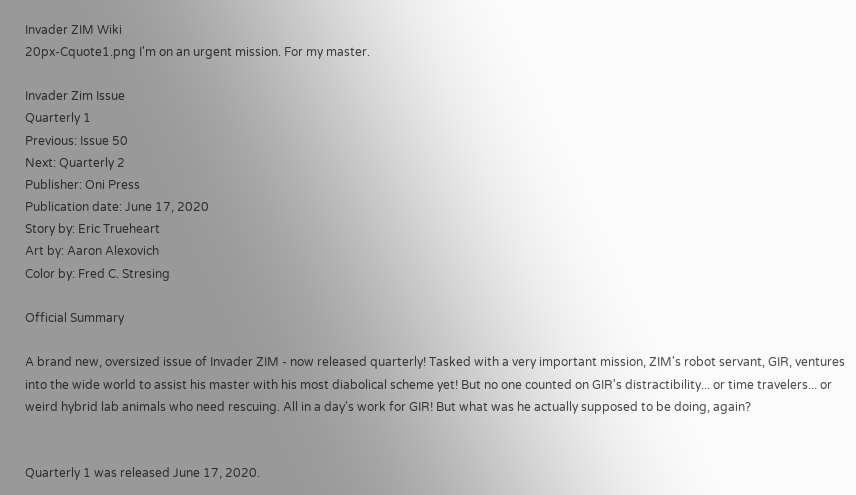Invader ZIM Wiki
20px-Cquote1.png I'm on an urgent mission. For my master.

Invader Zim Issue
Quarterly 1
Previous: Issue 50
Next: Quarterly 2
Publisher: Oni Press
Publication date: June 17, 2020
Story by: Eric Trueheart
Art by: Aaron Alexovich
Color by: Fred C. Stresing

Official Summary

A brand new, oversized issue of Invader ZIM - now released quarterly! Tasked with a very important mission, ZIM's robot servant, GIR, ventures into the wide world to assist his master with his most diabolical scheme yet! But no one counted on GIR's distractibility... or time travelers... or weird hybrid lab animals who need rescuing. All in a day's work for GIR! But what was he actually supposed to be doing, again?


Quarterly 1 was released June 17, 2020.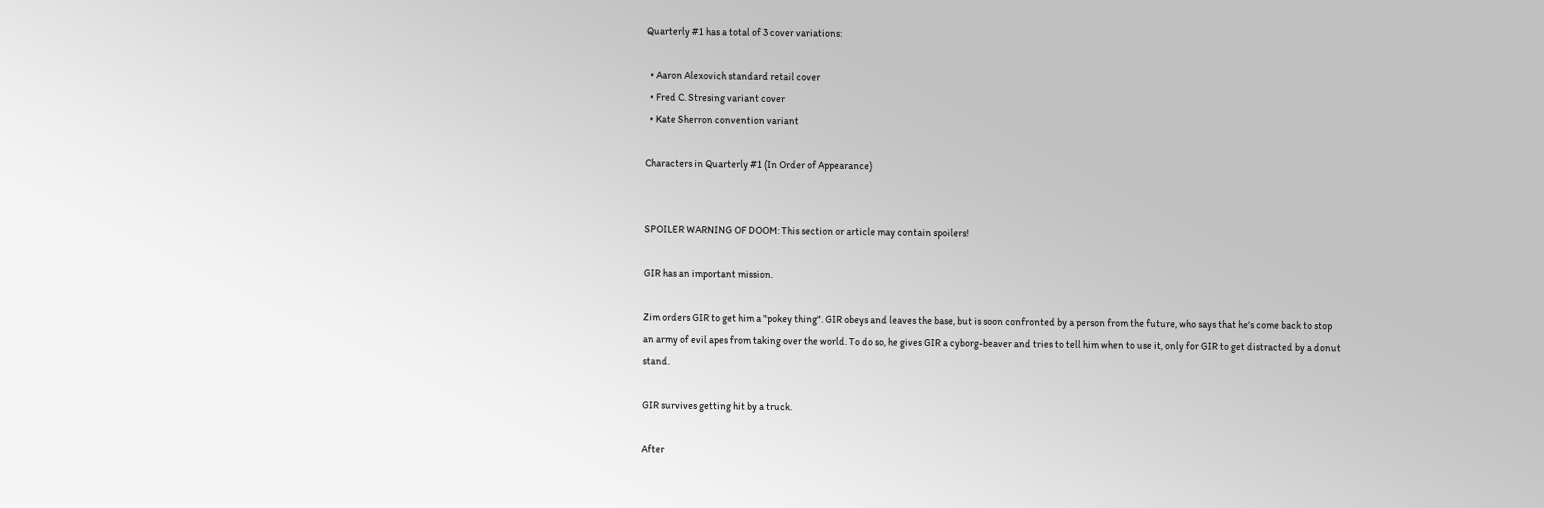Quarterly #1 has a total of 3 cover variations:

  • Aaron Alexovich standard retail cover
  • Fred C. Stresing variant cover
  • Kate Sherron convention variant

Characters in Quarterly #1 (In Order of Appearance)


SPOILER WARNING OF DOOM: This section or article may contain spoilers!

GIR has an important mission.

Zim orders GIR to get him a "pokey thing". GIR obeys and leaves the base, but is soon confronted by a person from the future, who says that he's come back to stop an army of evil apes from taking over the world. To do so, he gives GIR a cyborg-beaver and tries to tell him when to use it, only for GIR to get distracted by a donut stand.

GIR survives getting hit by a truck.

After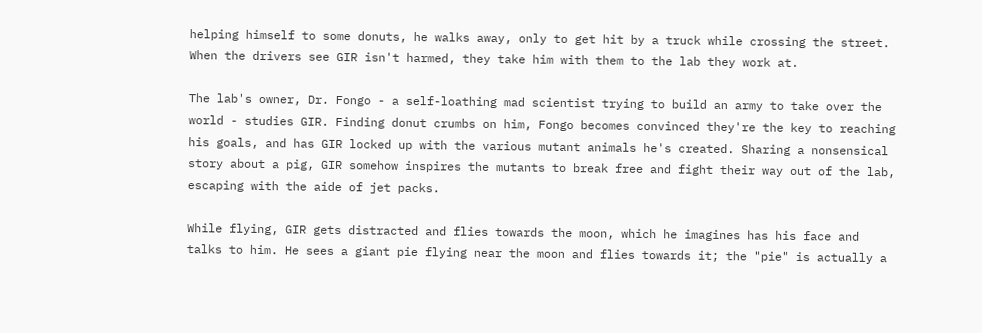helping himself to some donuts, he walks away, only to get hit by a truck while crossing the street. When the drivers see GIR isn't harmed, they take him with them to the lab they work at.

The lab's owner, Dr. Fongo - a self-loathing mad scientist trying to build an army to take over the world - studies GIR. Finding donut crumbs on him, Fongo becomes convinced they're the key to reaching his goals, and has GIR locked up with the various mutant animals he's created. Sharing a nonsensical story about a pig, GIR somehow inspires the mutants to break free and fight their way out of the lab, escaping with the aide of jet packs.

While flying, GIR gets distracted and flies towards the moon, which he imagines has his face and talks to him. He sees a giant pie flying near the moon and flies towards it; the "pie" is actually a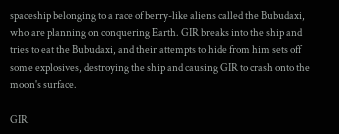spaceship belonging to a race of berry-like aliens called the Bubudaxi, who are planning on conquering Earth. GIR breaks into the ship and tries to eat the Bubudaxi, and their attempts to hide from him sets off some explosives, destroying the ship and causing GIR to crash onto the moon's surface.

GIR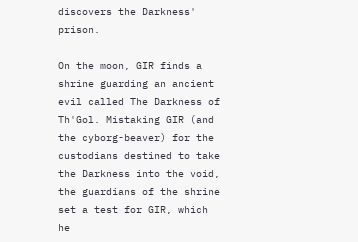discovers the Darkness' prison.

On the moon, GIR finds a shrine guarding an ancient evil called The Darkness of Th'Gol. Mistaking GIR (and the cyborg-beaver) for the custodians destined to take the Darkness into the void, the guardians of the shrine set a test for GIR, which he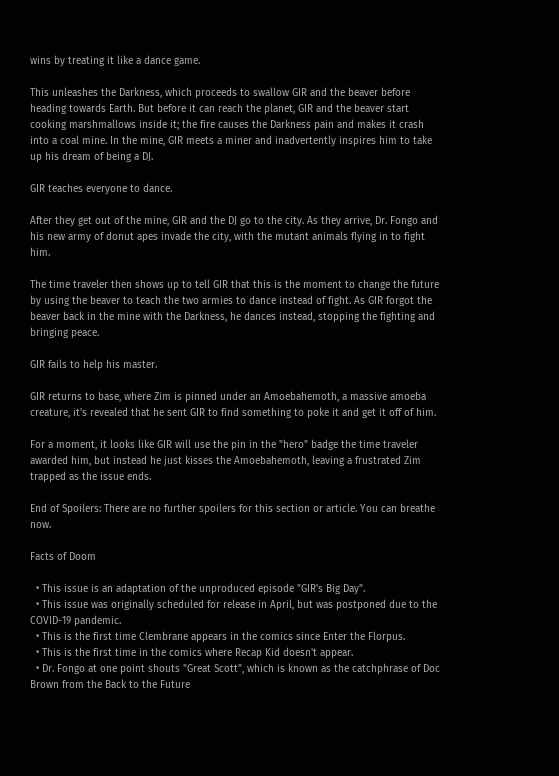wins by treating it like a dance game.

This unleashes the Darkness, which proceeds to swallow GIR and the beaver before heading towards Earth. But before it can reach the planet, GIR and the beaver start cooking marshmallows inside it; the fire causes the Darkness pain and makes it crash into a coal mine. In the mine, GIR meets a miner and inadvertently inspires him to take up his dream of being a DJ.

GIR teaches everyone to dance.

After they get out of the mine, GIR and the DJ go to the city. As they arrive, Dr. Fongo and his new army of donut apes invade the city, with the mutant animals flying in to fight him.

The time traveler then shows up to tell GIR that this is the moment to change the future by using the beaver to teach the two armies to dance instead of fight. As GIR forgot the beaver back in the mine with the Darkness, he dances instead, stopping the fighting and bringing peace.

GIR fails to help his master.

GIR returns to base, where Zim is pinned under an Amoebahemoth, a massive amoeba creature, it's revealed that he sent GIR to find something to poke it and get it off of him.

For a moment, it looks like GIR will use the pin in the "hero" badge the time traveler awarded him, but instead he just kisses the Amoebahemoth, leaving a frustrated Zim trapped as the issue ends.

End of Spoilers: There are no further spoilers for this section or article. You can breathe now.

Facts of Doom

  • This issue is an adaptation of the unproduced episode "GIR's Big Day".
  • This issue was originally scheduled for release in April, but was postponed due to the COVID-19 pandemic.
  • This is the first time Clembrane appears in the comics since Enter the Florpus.
  • This is the first time in the comics where Recap Kid doesn't appear.
  • Dr. Fongo at one point shouts "Great Scott", which is known as the catchphrase of Doc Brown from the Back to the Future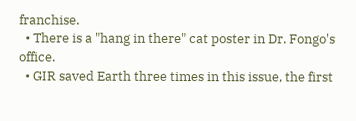franchise.
  • There is a "hang in there" cat poster in Dr. Fongo's office.
  • GIR saved Earth three times in this issue, the first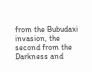from the Bubudaxi invasion, the second from the Darkness and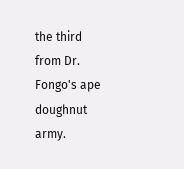the third from Dr. Fongo's ape doughnut army.